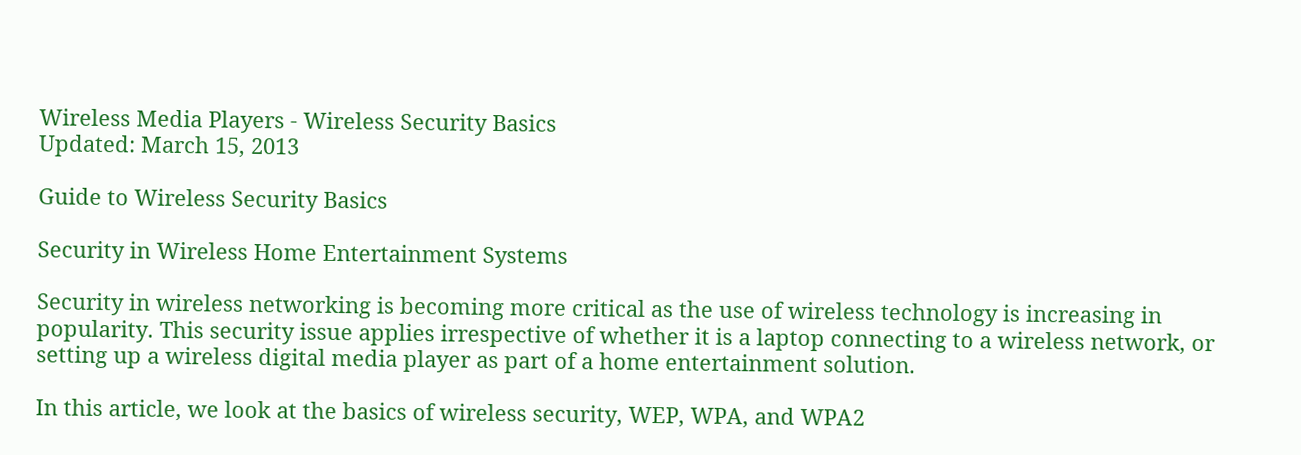Wireless Media Players - Wireless Security Basics
Updated: March 15, 2013

Guide to Wireless Security Basics

Security in Wireless Home Entertainment Systems

Security in wireless networking is becoming more critical as the use of wireless technology is increasing in popularity. This security issue applies irrespective of whether it is a laptop connecting to a wireless network, or setting up a wireless digital media player as part of a home entertainment solution.

In this article, we look at the basics of wireless security, WEP, WPA, and WPA2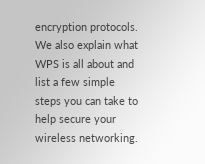encryption protocols. We also explain what WPS is all about and list a few simple steps you can take to help secure your wireless networking.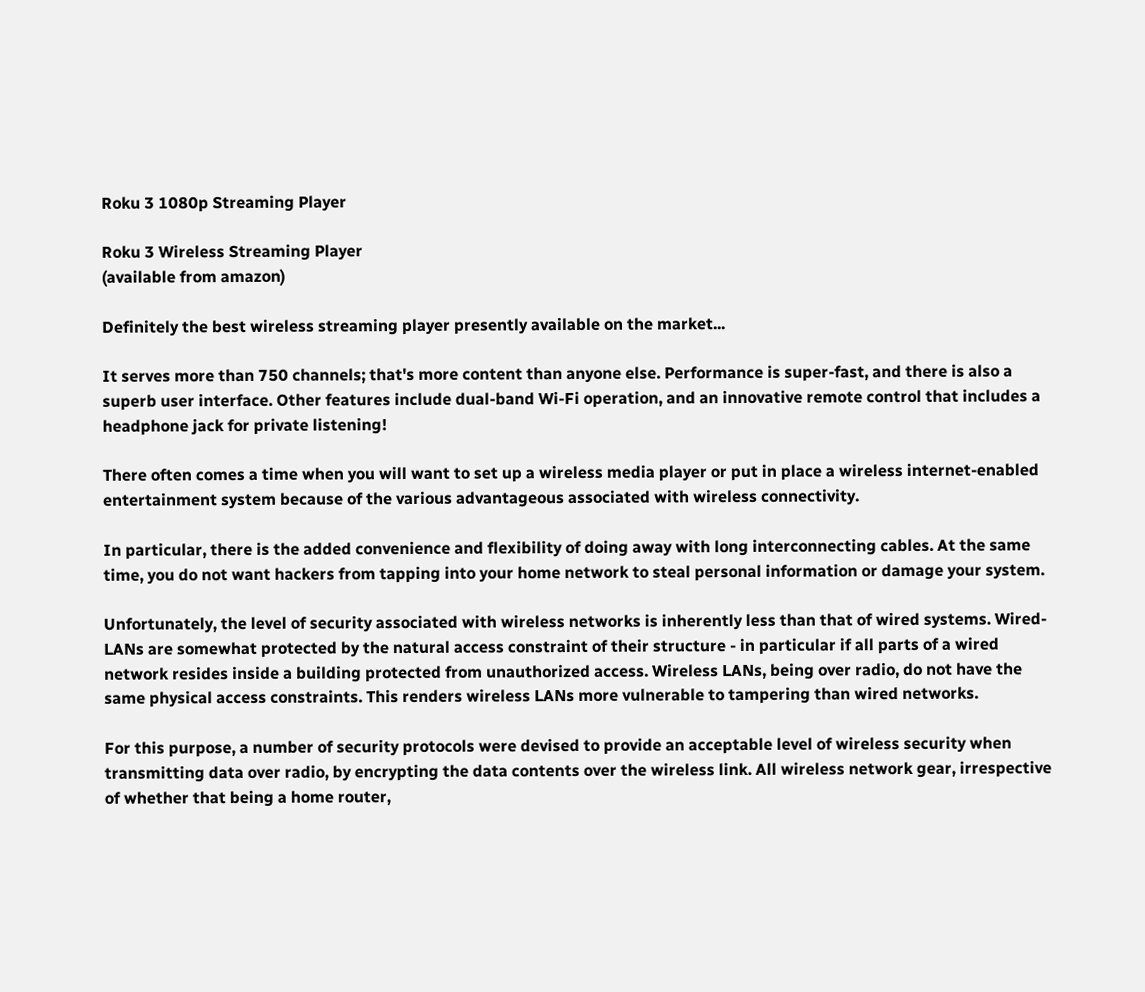Roku 3 1080p Streaming Player

Roku 3 Wireless Streaming Player
(available from amazon)

Definitely the best wireless streaming player presently available on the market...

It serves more than 750 channels; that's more content than anyone else. Performance is super-fast, and there is also a superb user interface. Other features include dual-band Wi-Fi operation, and an innovative remote control that includes a headphone jack for private listening!

There often comes a time when you will want to set up a wireless media player or put in place a wireless internet-enabled entertainment system because of the various advantageous associated with wireless connectivity.

In particular, there is the added convenience and flexibility of doing away with long interconnecting cables. At the same time, you do not want hackers from tapping into your home network to steal personal information or damage your system.

Unfortunately, the level of security associated with wireless networks is inherently less than that of wired systems. Wired-LANs are somewhat protected by the natural access constraint of their structure - in particular if all parts of a wired network resides inside a building protected from unauthorized access. Wireless LANs, being over radio, do not have the same physical access constraints. This renders wireless LANs more vulnerable to tampering than wired networks.

For this purpose, a number of security protocols were devised to provide an acceptable level of wireless security when transmitting data over radio, by encrypting the data contents over the wireless link. All wireless network gear, irrespective of whether that being a home router,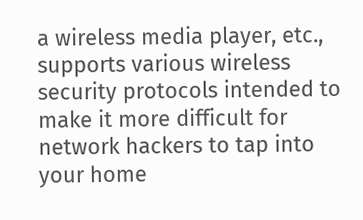a wireless media player, etc., supports various wireless security protocols intended to make it more difficult for network hackers to tap into your home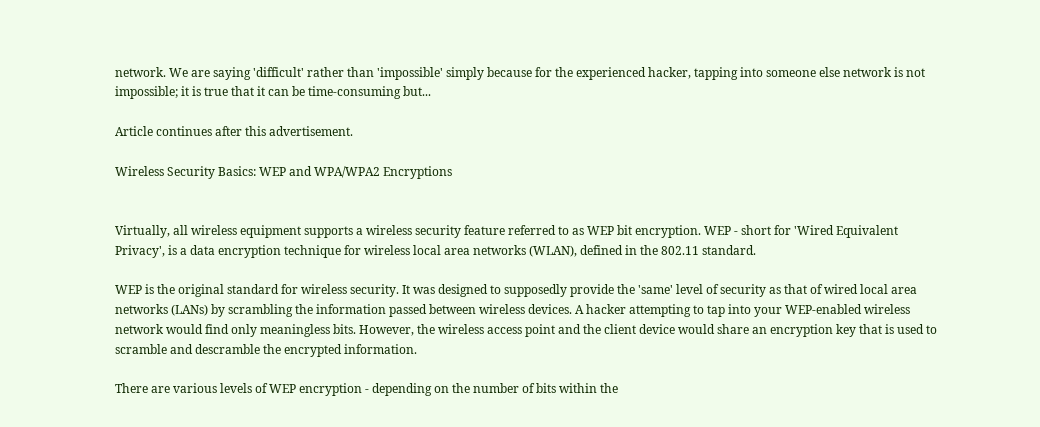network. We are saying 'difficult' rather than 'impossible' simply because for the experienced hacker, tapping into someone else network is not impossible; it is true that it can be time-consuming but...

Article continues after this advertisement.

Wireless Security Basics: WEP and WPA/WPA2 Encryptions


Virtually, all wireless equipment supports a wireless security feature referred to as WEP bit encryption. WEP - short for 'Wired Equivalent Privacy', is a data encryption technique for wireless local area networks (WLAN), defined in the 802.11 standard.

WEP is the original standard for wireless security. It was designed to supposedly provide the 'same' level of security as that of wired local area networks (LANs) by scrambling the information passed between wireless devices. A hacker attempting to tap into your WEP-enabled wireless network would find only meaningless bits. However, the wireless access point and the client device would share an encryption key that is used to scramble and descramble the encrypted information.

There are various levels of WEP encryption - depending on the number of bits within the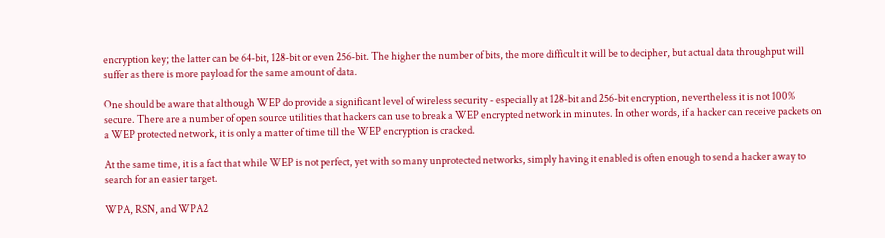encryption key; the latter can be 64-bit, 128-bit or even 256-bit. The higher the number of bits, the more difficult it will be to decipher, but actual data throughput will suffer as there is more payload for the same amount of data.

One should be aware that although WEP do provide a significant level of wireless security - especially at 128-bit and 256-bit encryption, nevertheless it is not 100% secure. There are a number of open source utilities that hackers can use to break a WEP encrypted network in minutes. In other words, if a hacker can receive packets on a WEP protected network, it is only a matter of time till the WEP encryption is cracked.

At the same time, it is a fact that while WEP is not perfect, yet with so many unprotected networks, simply having it enabled is often enough to send a hacker away to search for an easier target.

WPA, RSN, and WPA2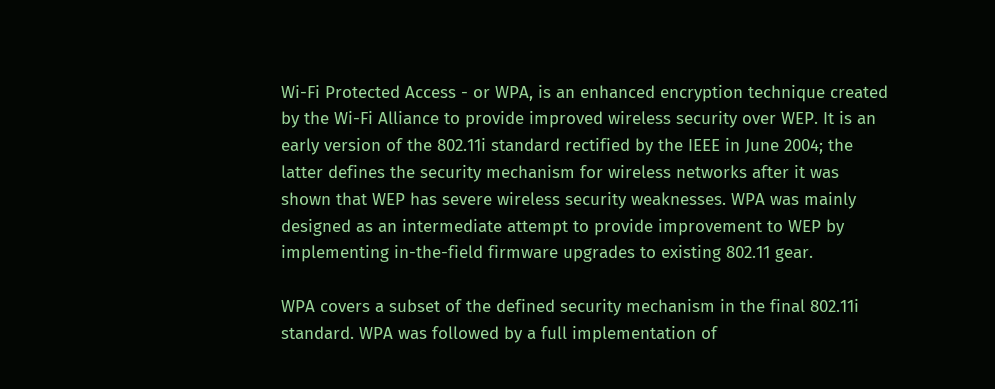Wi-Fi Protected Access - or WPA, is an enhanced encryption technique created by the Wi-Fi Alliance to provide improved wireless security over WEP. It is an early version of the 802.11i standard rectified by the IEEE in June 2004; the latter defines the security mechanism for wireless networks after it was shown that WEP has severe wireless security weaknesses. WPA was mainly designed as an intermediate attempt to provide improvement to WEP by implementing in-the-field firmware upgrades to existing 802.11 gear.

WPA covers a subset of the defined security mechanism in the final 802.11i standard. WPA was followed by a full implementation of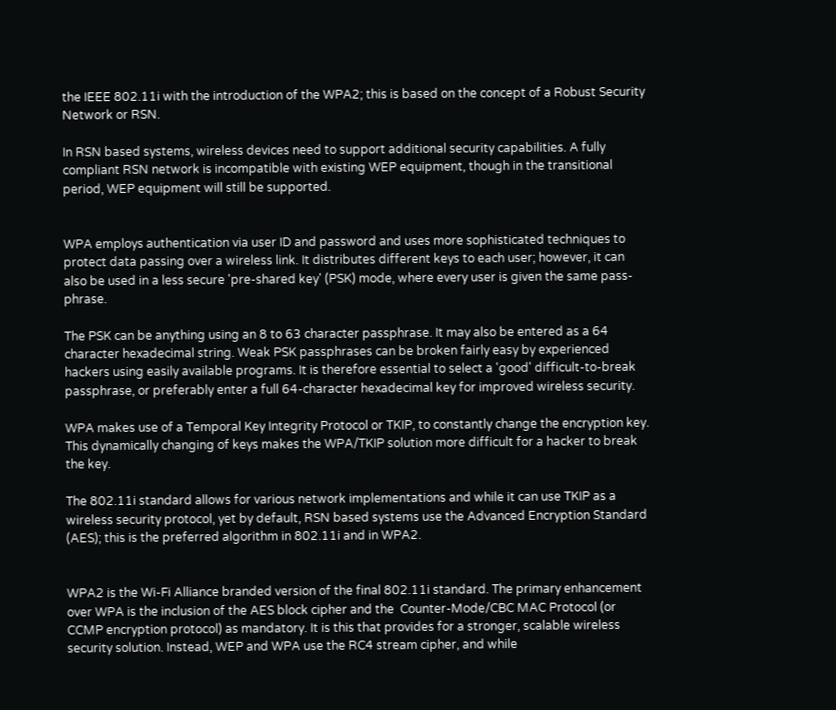the IEEE 802.11i with the introduction of the WPA2; this is based on the concept of a Robust Security Network or RSN.

In RSN based systems, wireless devices need to support additional security capabilities. A fully compliant RSN network is incompatible with existing WEP equipment, though in the transitional period, WEP equipment will still be supported.


WPA employs authentication via user ID and password and uses more sophisticated techniques to protect data passing over a wireless link. It distributes different keys to each user; however, it can also be used in a less secure 'pre-shared key' (PSK) mode, where every user is given the same pass-phrase.

The PSK can be anything using an 8 to 63 character passphrase. It may also be entered as a 64 character hexadecimal string. Weak PSK passphrases can be broken fairly easy by experienced hackers using easily available programs. It is therefore essential to select a 'good' difficult-to-break passphrase, or preferably enter a full 64-character hexadecimal key for improved wireless security.

WPA makes use of a Temporal Key Integrity Protocol or TKIP, to constantly change the encryption key. This dynamically changing of keys makes the WPA/TKIP solution more difficult for a hacker to break the key.

The 802.11i standard allows for various network implementations and while it can use TKIP as a wireless security protocol, yet by default, RSN based systems use the Advanced Encryption Standard (AES); this is the preferred algorithm in 802.11i and in WPA2.


WPA2 is the Wi-Fi Alliance branded version of the final 802.11i standard. The primary enhancement over WPA is the inclusion of the AES block cipher and the  Counter-Mode/CBC MAC Protocol (or CCMP encryption protocol) as mandatory. It is this that provides for a stronger, scalable wireless security solution. Instead, WEP and WPA use the RC4 stream cipher, and while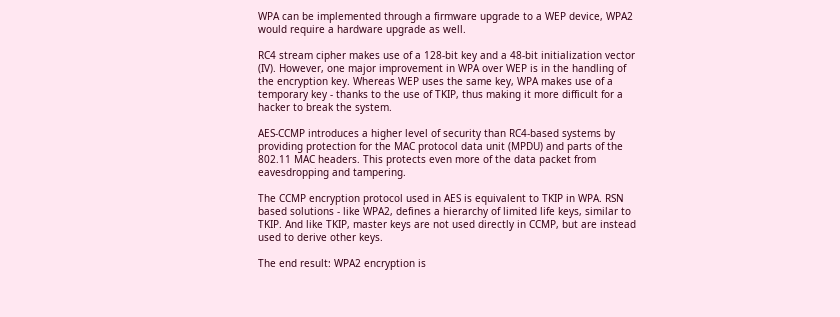WPA can be implemented through a firmware upgrade to a WEP device, WPA2 would require a hardware upgrade as well.

RC4 stream cipher makes use of a 128-bit key and a 48-bit initialization vector (IV). However, one major improvement in WPA over WEP is in the handling of the encryption key. Whereas WEP uses the same key, WPA makes use of a temporary key - thanks to the use of TKIP, thus making it more difficult for a hacker to break the system.

AES-CCMP introduces a higher level of security than RC4-based systems by providing protection for the MAC protocol data unit (MPDU) and parts of the 802.11 MAC headers. This protects even more of the data packet from eavesdropping and tampering.

The CCMP encryption protocol used in AES is equivalent to TKIP in WPA. RSN based solutions - like WPA2, defines a hierarchy of limited life keys, similar to TKIP. And like TKIP, master keys are not used directly in CCMP, but are instead used to derive other keys.

The end result: WPA2 encryption is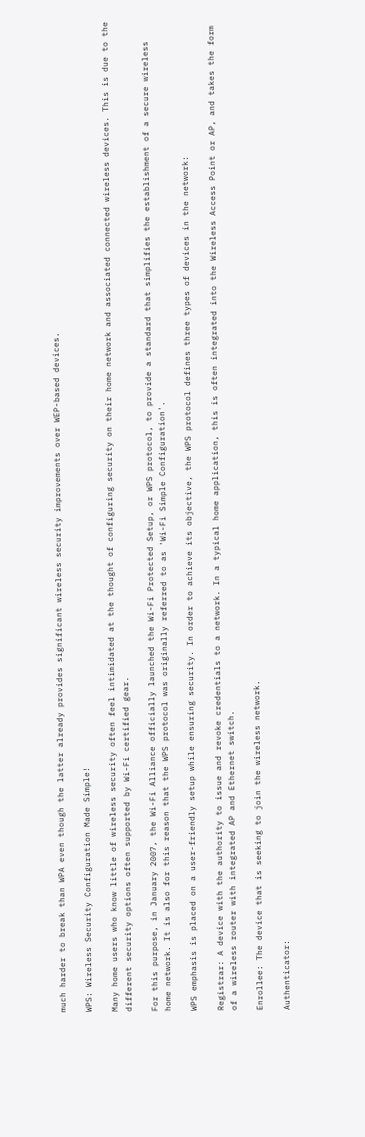much harder to break than WPA even though the latter already provides significant wireless security improvements over WEP-based devices.

WPS: Wireless Security Configuration Made Simple!

Many home users who know little of wireless security often feel intimidated at the thought of configuring security on their home network and associated connected wireless devices. This is due to the different security options often supported by Wi-Fi certified gear.

For this purpose, in January 2007, the Wi-Fi Alliance officially launched the Wi-Fi Protected Setup, or WPS protocol, to provide a standard that simplifies the establishment of a secure wireless home network. It is also for this reason that the WPS protocol was originally referred to as 'Wi-Fi Simple Configuration'.

WPS emphasis is placed on a user-friendly setup while ensuring security. In order to achieve its objective, the WPS protocol defines three types of devices in the network:

Registrar: A device with the authority to issue and revoke credentials to a network. In a typical home application, this is often integrated into the Wireless Access Point or AP, and takes the form of a wireless router with integrated AP and Ethernet switch.

Enrollee: The device that is seeking to join the wireless network.

Authenticator: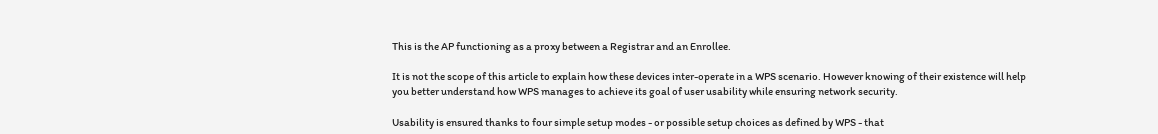This is the AP functioning as a proxy between a Registrar and an Enrollee.

It is not the scope of this article to explain how these devices inter-operate in a WPS scenario. However knowing of their existence will help you better understand how WPS manages to achieve its goal of user usability while ensuring network security.

Usability is ensured thanks to four simple setup modes - or possible setup choices as defined by WPS - that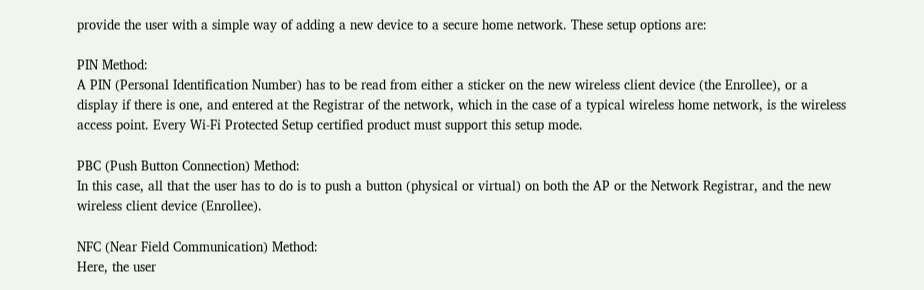provide the user with a simple way of adding a new device to a secure home network. These setup options are:

PIN Method:
A PIN (Personal Identification Number) has to be read from either a sticker on the new wireless client device (the Enrollee), or a display if there is one, and entered at the Registrar of the network, which in the case of a typical wireless home network, is the wireless access point. Every Wi-Fi Protected Setup certified product must support this setup mode.

PBC (Push Button Connection) Method:
In this case, all that the user has to do is to push a button (physical or virtual) on both the AP or the Network Registrar, and the new wireless client device (Enrollee).

NFC (Near Field Communication) Method:
Here, the user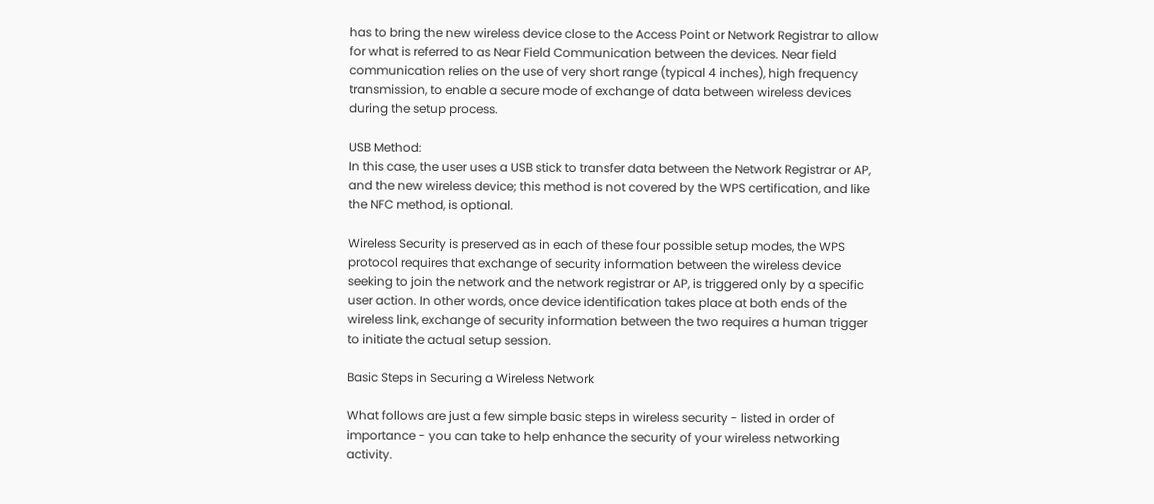has to bring the new wireless device close to the Access Point or Network Registrar to allow for what is referred to as Near Field Communication between the devices. Near field communication relies on the use of very short range (typical 4 inches), high frequency transmission, to enable a secure mode of exchange of data between wireless devices during the setup process.

USB Method:
In this case, the user uses a USB stick to transfer data between the Network Registrar or AP, and the new wireless device; this method is not covered by the WPS certification, and like the NFC method, is optional.

Wireless Security is preserved as in each of these four possible setup modes, the WPS protocol requires that exchange of security information between the wireless device seeking to join the network and the network registrar or AP, is triggered only by a specific user action. In other words, once device identification takes place at both ends of the wireless link, exchange of security information between the two requires a human trigger to initiate the actual setup session.

Basic Steps in Securing a Wireless Network

What follows are just a few simple basic steps in wireless security - listed in order of importance - you can take to help enhance the security of your wireless networking activity.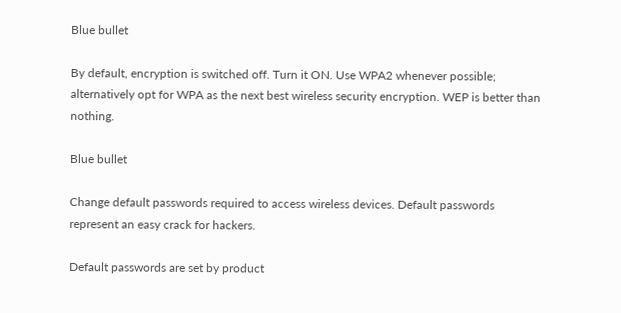Blue bullet

By default, encryption is switched off. Turn it ON. Use WPA2 whenever possible; alternatively opt for WPA as the next best wireless security encryption. WEP is better than nothing.

Blue bullet

Change default passwords required to access wireless devices. Default passwords represent an easy crack for hackers.

Default passwords are set by product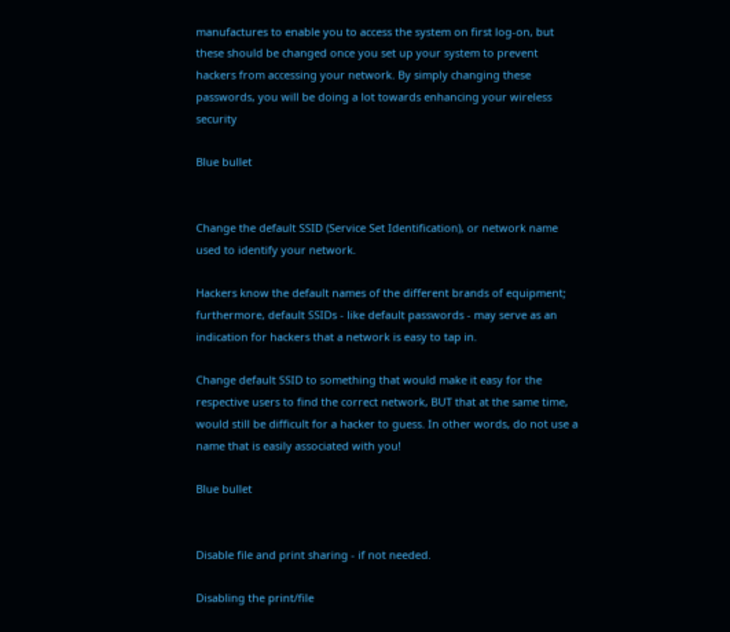manufactures to enable you to access the system on first log-on, but these should be changed once you set up your system to prevent hackers from accessing your network. By simply changing these passwords, you will be doing a lot towards enhancing your wireless security

Blue bullet


Change the default SSID (Service Set Identification), or network name used to identify your network.

Hackers know the default names of the different brands of equipment; furthermore, default SSIDs - like default passwords - may serve as an indication for hackers that a network is easy to tap in.

Change default SSID to something that would make it easy for the respective users to find the correct network, BUT that at the same time, would still be difficult for a hacker to guess. In other words, do not use a name that is easily associated with you!

Blue bullet


Disable file and print sharing - if not needed.

Disabling the print/file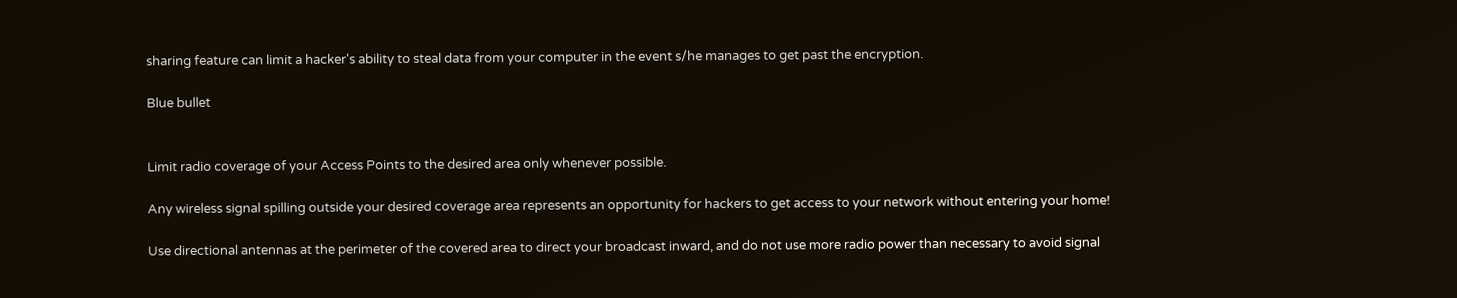sharing feature can limit a hacker's ability to steal data from your computer in the event s/he manages to get past the encryption.

Blue bullet


Limit radio coverage of your Access Points to the desired area only whenever possible.

Any wireless signal spilling outside your desired coverage area represents an opportunity for hackers to get access to your network without entering your home!

Use directional antennas at the perimeter of the covered area to direct your broadcast inward, and do not use more radio power than necessary to avoid signal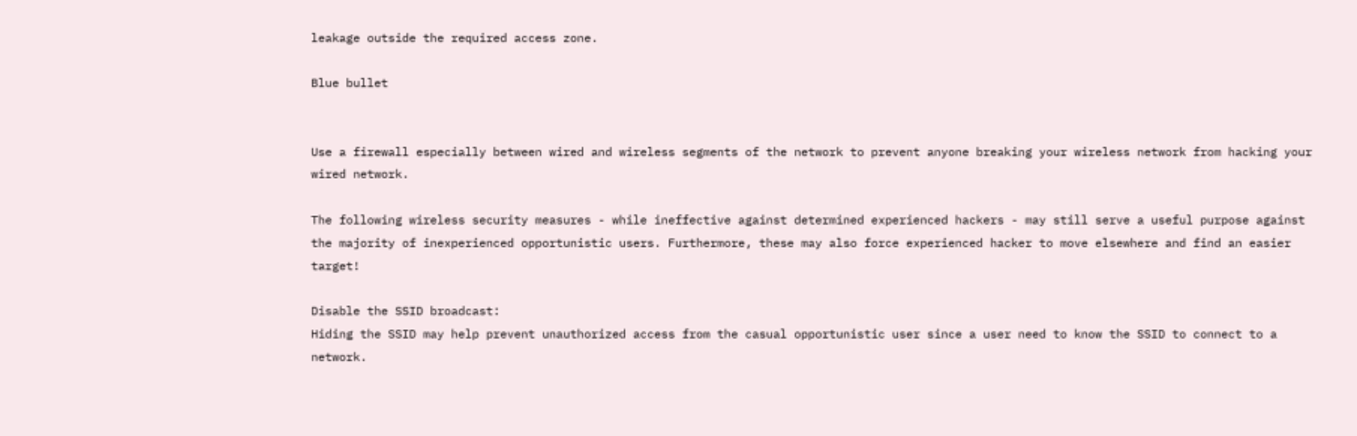leakage outside the required access zone.

Blue bullet


Use a firewall especially between wired and wireless segments of the network to prevent anyone breaking your wireless network from hacking your wired network.

The following wireless security measures - while ineffective against determined experienced hackers - may still serve a useful purpose against the majority of inexperienced opportunistic users. Furthermore, these may also force experienced hacker to move elsewhere and find an easier target!

Disable the SSID broadcast:
Hiding the SSID may help prevent unauthorized access from the casual opportunistic user since a user need to know the SSID to connect to a network.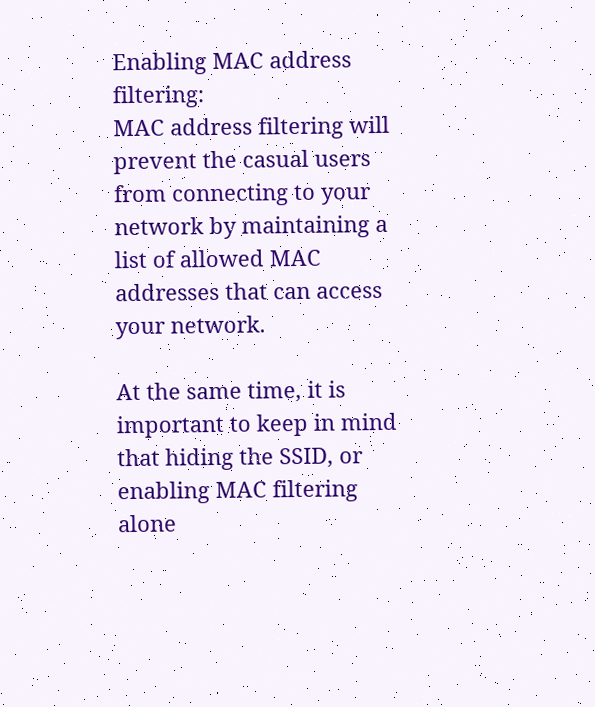Enabling MAC address filtering:
MAC address filtering will prevent the casual users from connecting to your network by maintaining a list of allowed MAC addresses that can access your network.

At the same time, it is important to keep in mind that hiding the SSID, or enabling MAC filtering alone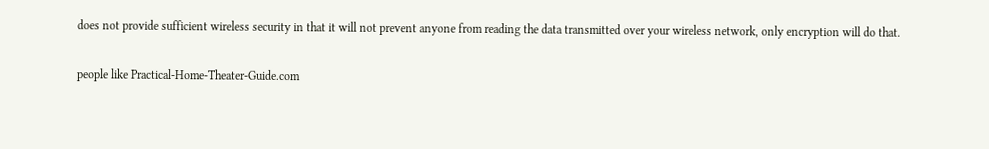does not provide sufficient wireless security in that it will not prevent anyone from reading the data transmitted over your wireless network, only encryption will do that.

people like Practical-Home-Theater-Guide.com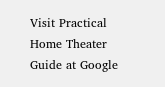Visit Practical Home Theater Guide at Google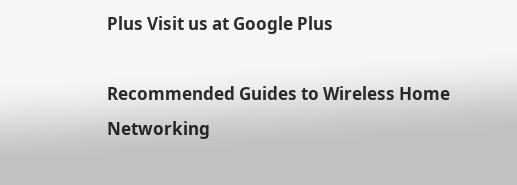Plus Visit us at Google Plus

Recommended Guides to Wireless Home Networking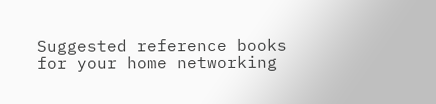Suggested reference books for your home networking